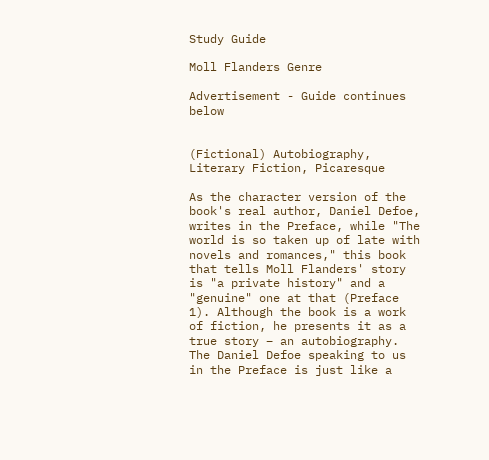Study Guide

Moll Flanders Genre

Advertisement - Guide continues below


(Fictional) Autobiography, Literary Fiction, Picaresque

As the character version of the book's real author, Daniel Defoe, writes in the Preface, while "The world is so taken up of late with novels and romances," this book that tells Moll Flanders' story is "a private history" and a "genuine" one at that (Preface 1). Although the book is a work of fiction, he presents it as a true story – an autobiography. The Daniel Defoe speaking to us in the Preface is just like a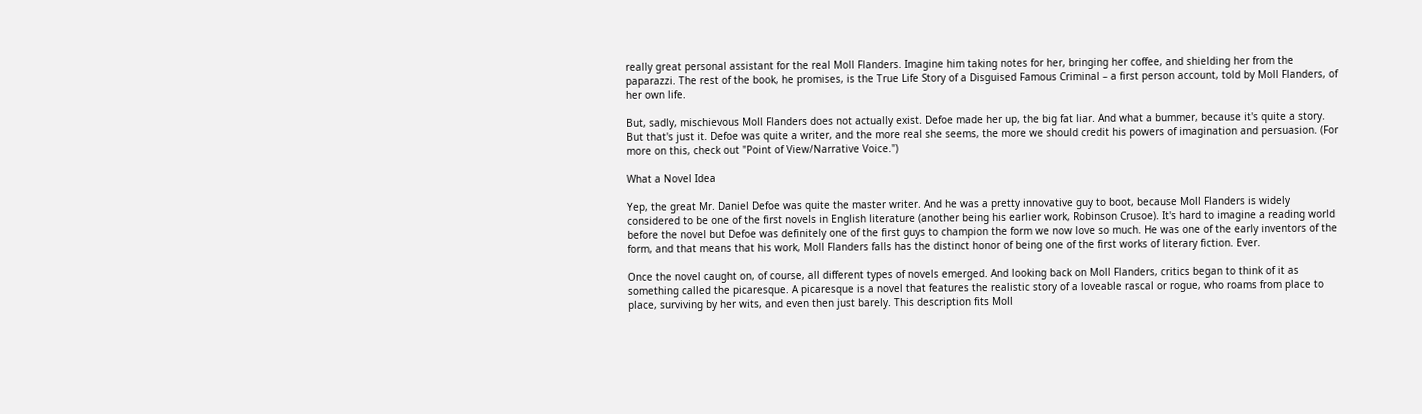really great personal assistant for the real Moll Flanders. Imagine him taking notes for her, bringing her coffee, and shielding her from the paparazzi. The rest of the book, he promises, is the True Life Story of a Disguised Famous Criminal – a first person account, told by Moll Flanders, of her own life.

But, sadly, mischievous Moll Flanders does not actually exist. Defoe made her up, the big fat liar. And what a bummer, because it's quite a story. But that's just it. Defoe was quite a writer, and the more real she seems, the more we should credit his powers of imagination and persuasion. (For more on this, check out "Point of View/Narrative Voice.")

What a Novel Idea

Yep, the great Mr. Daniel Defoe was quite the master writer. And he was a pretty innovative guy to boot, because Moll Flanders is widely considered to be one of the first novels in English literature (another being his earlier work, Robinson Crusoe). It's hard to imagine a reading world before the novel but Defoe was definitely one of the first guys to champion the form we now love so much. He was one of the early inventors of the form, and that means that his work, Moll Flanders falls has the distinct honor of being one of the first works of literary fiction. Ever.

Once the novel caught on, of course, all different types of novels emerged. And looking back on Moll Flanders, critics began to think of it as something called the picaresque. A picaresque is a novel that features the realistic story of a loveable rascal or rogue, who roams from place to place, surviving by her wits, and even then just barely. This description fits Moll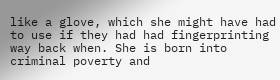like a glove, which she might have had to use if they had had fingerprinting way back when. She is born into criminal poverty and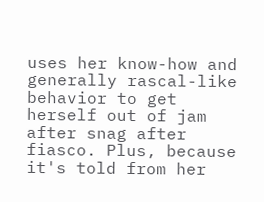uses her know-how and generally rascal-like behavior to get herself out of jam after snag after fiasco. Plus, because it's told from her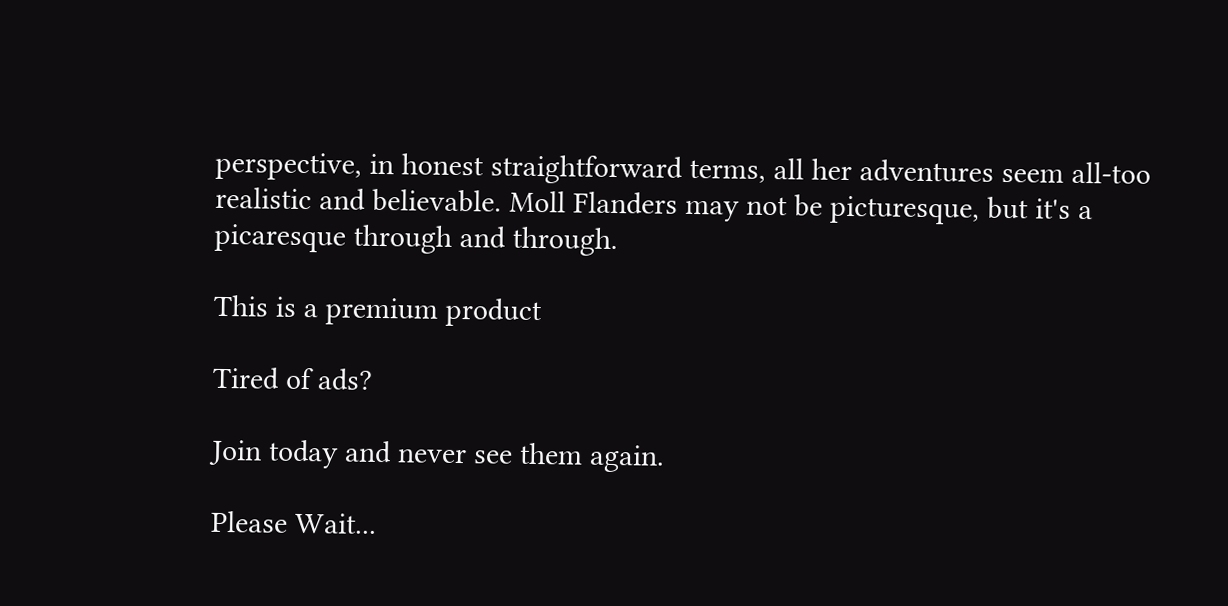perspective, in honest straightforward terms, all her adventures seem all-too realistic and believable. Moll Flanders may not be picturesque, but it's a picaresque through and through.

This is a premium product

Tired of ads?

Join today and never see them again.

Please Wait...